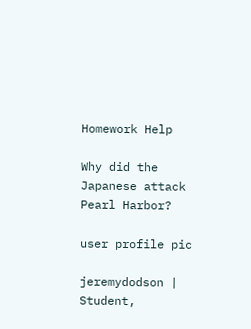Homework Help

Why did the Japanese attack Pearl Harbor?

user profile pic

jeremydodson | Student,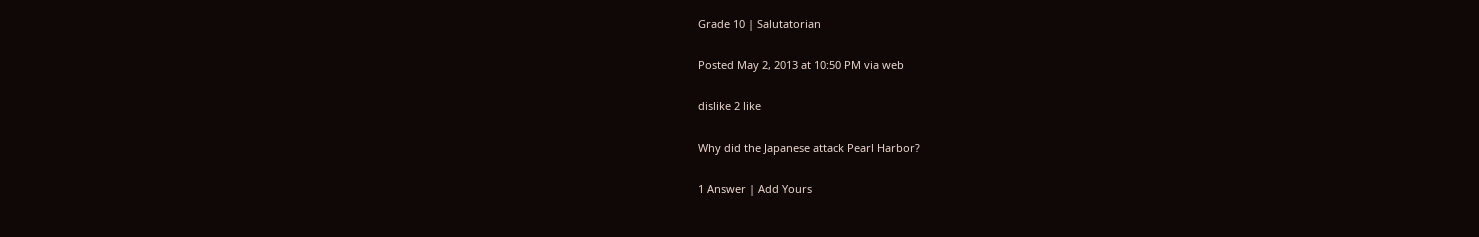Grade 10 | Salutatorian

Posted May 2, 2013 at 10:50 PM via web

dislike 2 like

Why did the Japanese attack Pearl Harbor?

1 Answer | Add Yours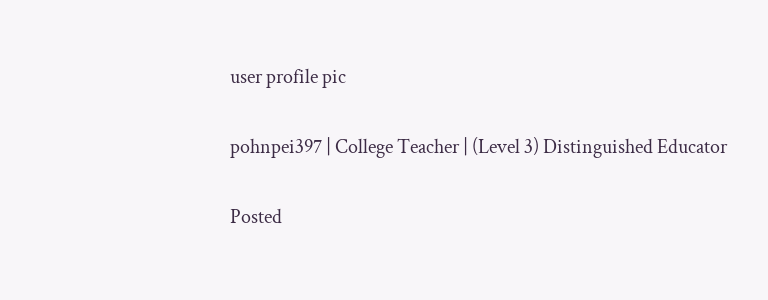user profile pic

pohnpei397 | College Teacher | (Level 3) Distinguished Educator

Posted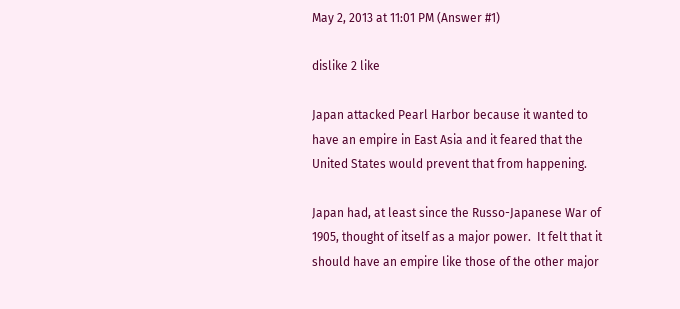May 2, 2013 at 11:01 PM (Answer #1)

dislike 2 like

Japan attacked Pearl Harbor because it wanted to have an empire in East Asia and it feared that the United States would prevent that from happening.

Japan had, at least since the Russo-Japanese War of 1905, thought of itself as a major power.  It felt that it should have an empire like those of the other major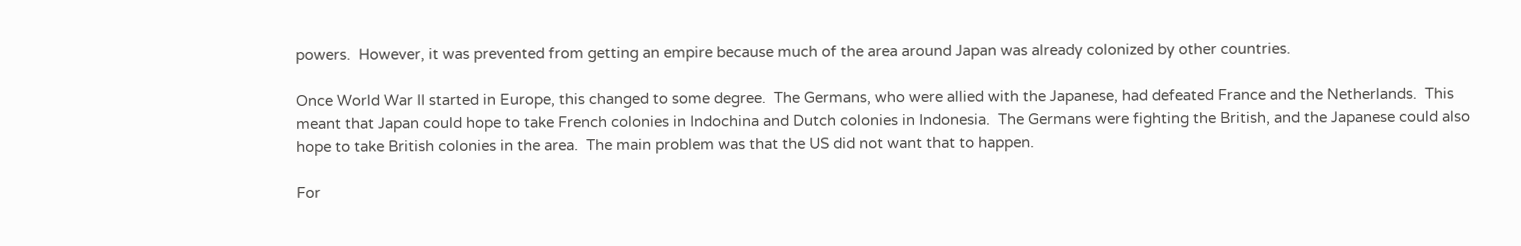powers.  However, it was prevented from getting an empire because much of the area around Japan was already colonized by other countries.

Once World War II started in Europe, this changed to some degree.  The Germans, who were allied with the Japanese, had defeated France and the Netherlands.  This meant that Japan could hope to take French colonies in Indochina and Dutch colonies in Indonesia.  The Germans were fighting the British, and the Japanese could also hope to take British colonies in the area.  The main problem was that the US did not want that to happen.

For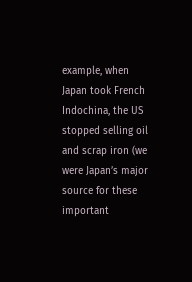example, when Japan took French Indochina, the US stopped selling oil and scrap iron (we were Japan’s major source for these important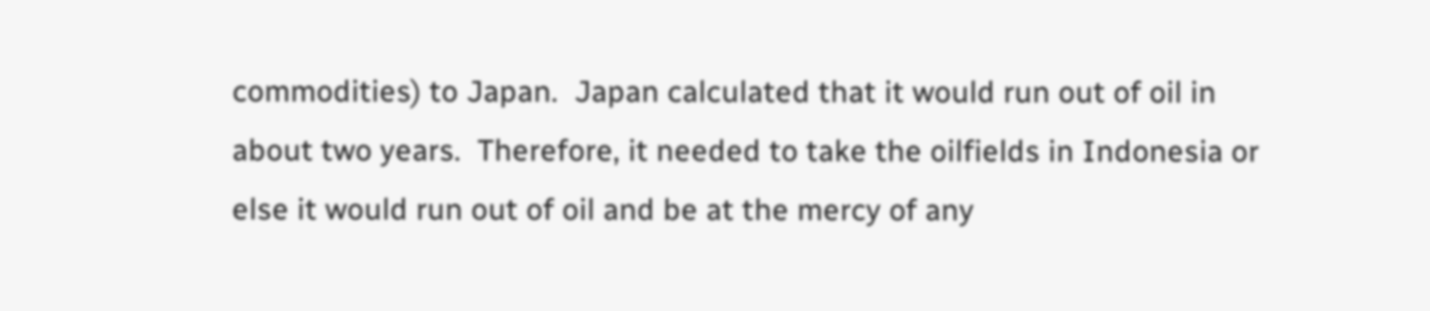commodities) to Japan.  Japan calculated that it would run out of oil in about two years.  Therefore, it needed to take the oilfields in Indonesia or else it would run out of oil and be at the mercy of any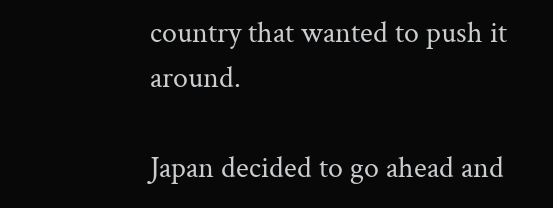country that wanted to push it around.

Japan decided to go ahead and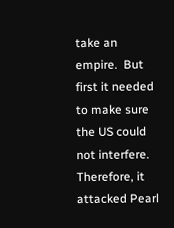take an empire.  But first it needed to make sure the US could not interfere.  Therefore, it attacked Pearl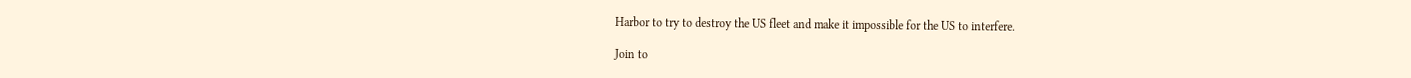Harbor to try to destroy the US fleet and make it impossible for the US to interfere.

Join to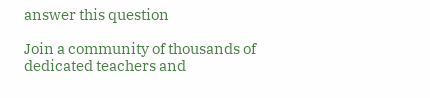answer this question

Join a community of thousands of dedicated teachers and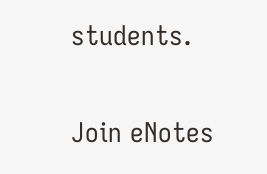students.

Join eNotes